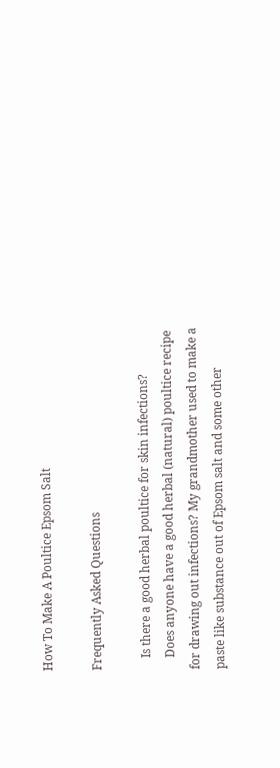How To Make A Poultice Epsom Salt

Frequently Asked Questions

    Is there a good herbal poultice for skin infections?
    Does anyone have a good herbal (natural) poultice recipe for drawing out infections? My grandmother used to make a paste like substance out of Epsom salt and some other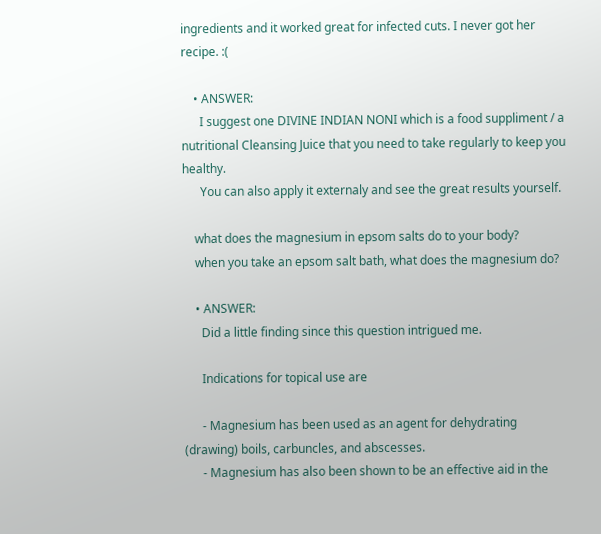ingredients and it worked great for infected cuts. I never got her recipe. :(

    • ANSWER:
      I suggest one DIVINE INDIAN NONI which is a food suppliment / a nutritional Cleansing Juice that you need to take regularly to keep you healthy.
      You can also apply it externaly and see the great results yourself.

    what does the magnesium in epsom salts do to your body?
    when you take an epsom salt bath, what does the magnesium do?

    • ANSWER:
      Did a little finding since this question intrigued me.

      Indications for topical use are

      - Magnesium has been used as an agent for dehydrating (drawing) boils, carbuncles, and abscesses.
      - Magnesium has also been shown to be an effective aid in the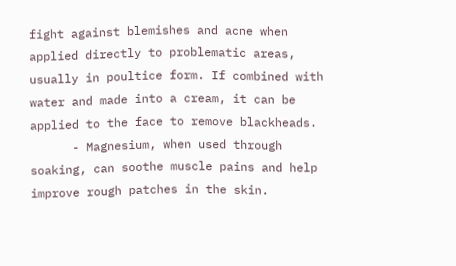fight against blemishes and acne when applied directly to problematic areas, usually in poultice form. If combined with water and made into a cream, it can be applied to the face to remove blackheads.
      - Magnesium, when used through soaking, can soothe muscle pains and help improve rough patches in the skin.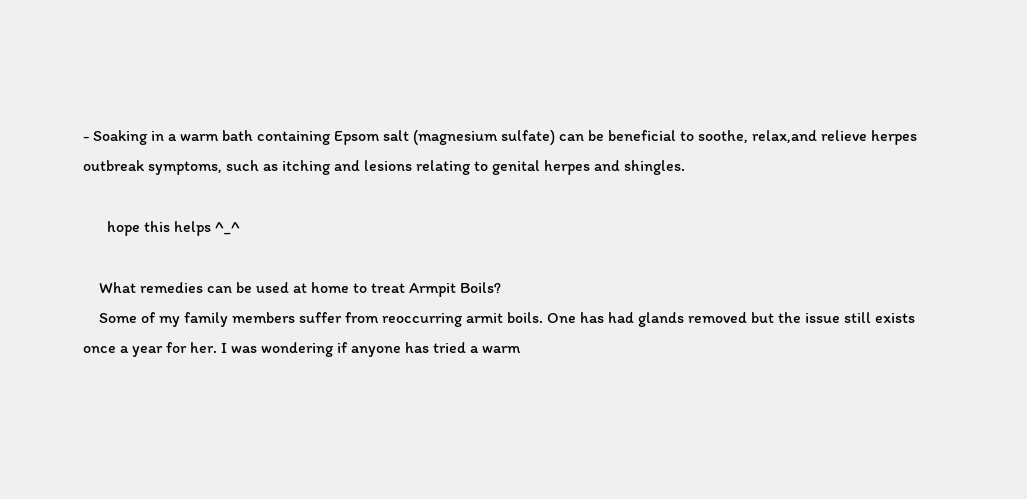- Soaking in a warm bath containing Epsom salt (magnesium sulfate) can be beneficial to soothe, relax,and relieve herpes outbreak symptoms, such as itching and lesions relating to genital herpes and shingles.

      hope this helps ^_^

    What remedies can be used at home to treat Armpit Boils?
    Some of my family members suffer from reoccurring armit boils. One has had glands removed but the issue still exists once a year for her. I was wondering if anyone has tried a warm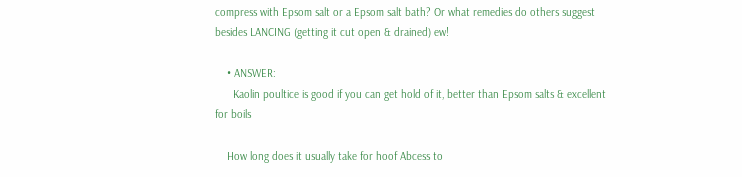compress with Epsom salt or a Epsom salt bath? Or what remedies do others suggest besides LANCING (getting it cut open & drained) ew!

    • ANSWER:
      Kaolin poultice is good if you can get hold of it, better than Epsom salts & excellent for boils

    How long does it usually take for hoof Abcess to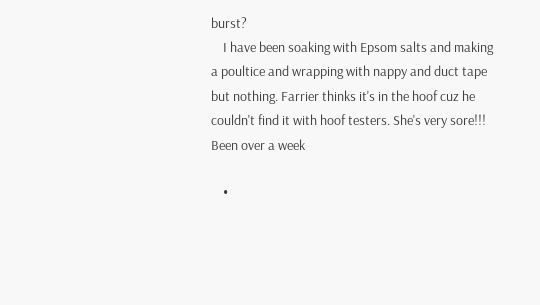burst?
    I have been soaking with Epsom salts and making a poultice and wrapping with nappy and duct tape but nothing. Farrier thinks it's in the hoof cuz he couldn't find it with hoof testers. She's very sore!!! Been over a week

    •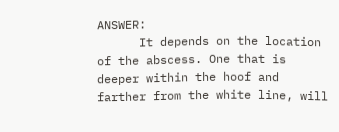ANSWER:
      It depends on the location of the abscess. One that is deeper within the hoof and farther from the white line, will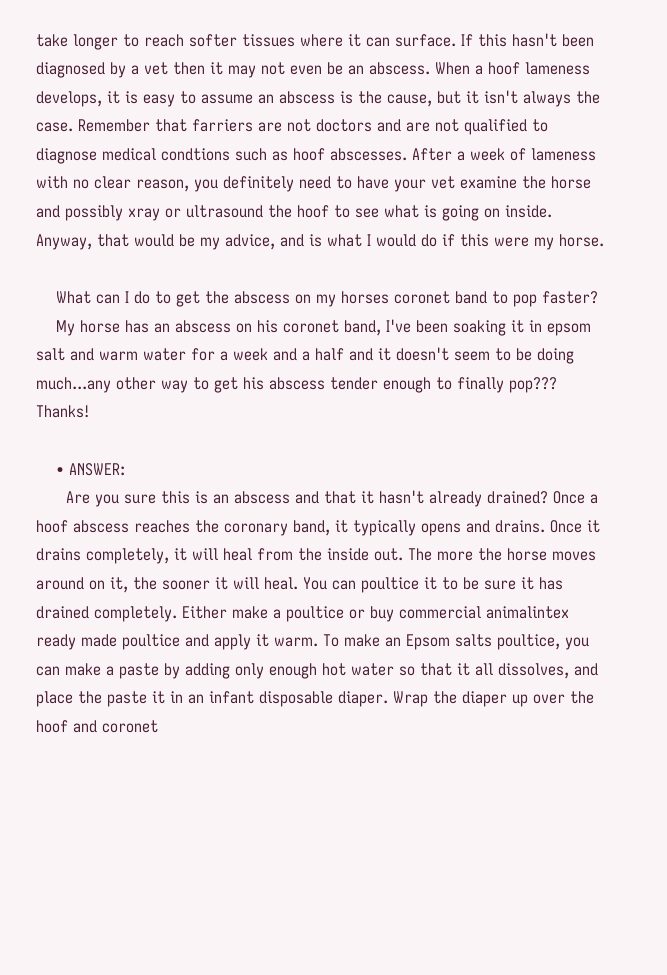take longer to reach softer tissues where it can surface. If this hasn't been diagnosed by a vet then it may not even be an abscess. When a hoof lameness develops, it is easy to assume an abscess is the cause, but it isn't always the case. Remember that farriers are not doctors and are not qualified to diagnose medical condtions such as hoof abscesses. After a week of lameness with no clear reason, you definitely need to have your vet examine the horse and possibly xray or ultrasound the hoof to see what is going on inside. Anyway, that would be my advice, and is what I would do if this were my horse.

    What can I do to get the abscess on my horses coronet band to pop faster?
    My horse has an abscess on his coronet band, I've been soaking it in epsom salt and warm water for a week and a half and it doesn't seem to be doing much...any other way to get his abscess tender enough to finally pop??? Thanks!

    • ANSWER:
      Are you sure this is an abscess and that it hasn't already drained? Once a hoof abscess reaches the coronary band, it typically opens and drains. Once it drains completely, it will heal from the inside out. The more the horse moves around on it, the sooner it will heal. You can poultice it to be sure it has drained completely. Either make a poultice or buy commercial animalintex ready made poultice and apply it warm. To make an Epsom salts poultice, you can make a paste by adding only enough hot water so that it all dissolves, and place the paste it in an infant disposable diaper. Wrap the diaper up over the hoof and coronet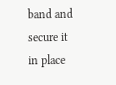band and secure it in place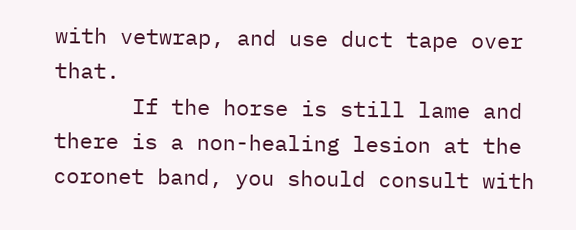with vetwrap, and use duct tape over that.
      If the horse is still lame and there is a non-healing lesion at the coronet band, you should consult with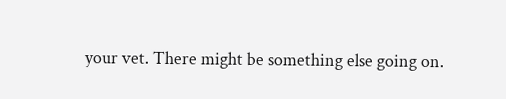your vet. There might be something else going on.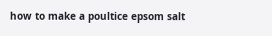how to make a poultice epsom salt